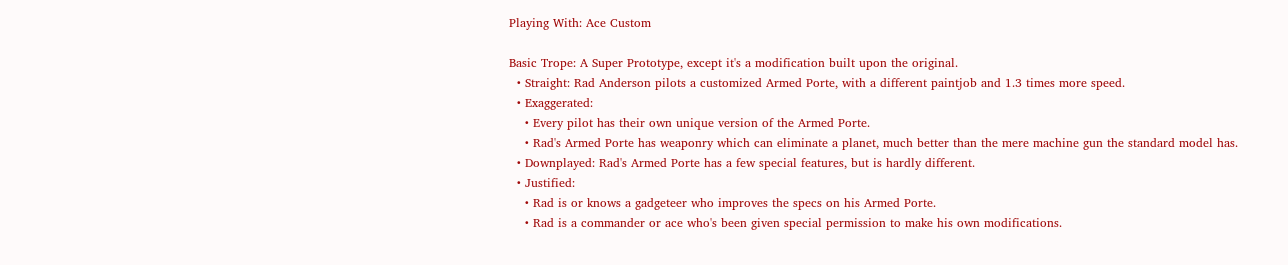Playing With: Ace Custom

Basic Trope: A Super Prototype, except it's a modification built upon the original.
  • Straight: Rad Anderson pilots a customized Armed Porte, with a different paintjob and 1.3 times more speed.
  • Exaggerated:
    • Every pilot has their own unique version of the Armed Porte.
    • Rad's Armed Porte has weaponry which can eliminate a planet, much better than the mere machine gun the standard model has.
  • Downplayed: Rad's Armed Porte has a few special features, but is hardly different.
  • Justified:
    • Rad is or knows a gadgeteer who improves the specs on his Armed Porte.
    • Rad is a commander or ace who's been given special permission to make his own modifications.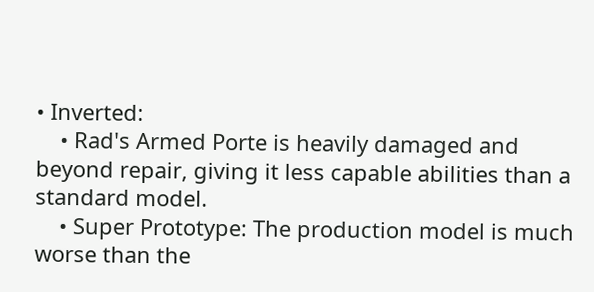• Inverted:
    • Rad's Armed Porte is heavily damaged and beyond repair, giving it less capable abilities than a standard model.
    • Super Prototype: The production model is much worse than the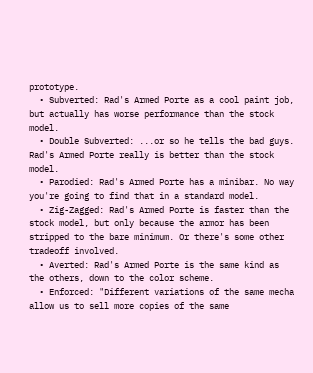prototype.
  • Subverted: Rad's Armed Porte as a cool paint job, but actually has worse performance than the stock model.
  • Double Subverted: ...or so he tells the bad guys. Rad's Armed Porte really is better than the stock model.
  • Parodied: Rad's Armed Porte has a minibar. No way you're going to find that in a standard model.
  • Zig-Zagged: Rad's Armed Porte is faster than the stock model, but only because the armor has been stripped to the bare minimum. Or there's some other tradeoff involved.
  • Averted: Rad's Armed Porte is the same kind as the others, down to the color scheme.
  • Enforced: "Different variations of the same mecha allow us to sell more copies of the same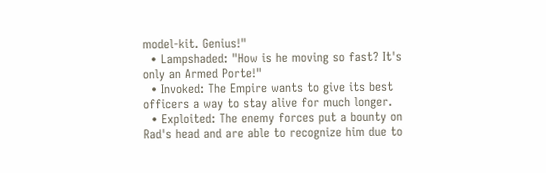model-kit. Genius!"
  • Lampshaded: "How is he moving so fast? It's only an Armed Porte!"
  • Invoked: The Empire wants to give its best officers a way to stay alive for much longer.
  • Exploited: The enemy forces put a bounty on Rad's head and are able to recognize him due to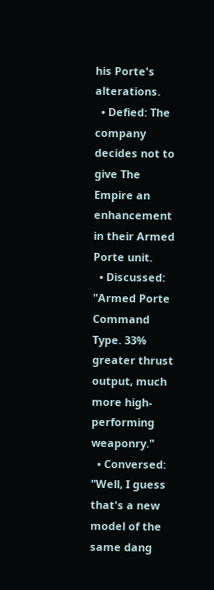his Porte's alterations.
  • Defied: The company decides not to give The Empire an enhancement in their Armed Porte unit.
  • Discussed: "Armed Porte Command Type. 33% greater thrust output, much more high-performing weaponry."
  • Conversed: "Well, I guess that's a new model of the same dang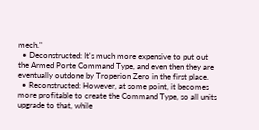mech."
  • Deconstructed: It's much more expensive to put out the Armed Porte Command Type, and even then they are eventually outdone by Troperion Zero in the first place.
  • Reconstructed: However, at some point, it becomes more profitable to create the Command Type, so all units upgrade to that, while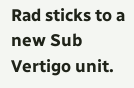Rad sticks to a new Sub Vertigo unit.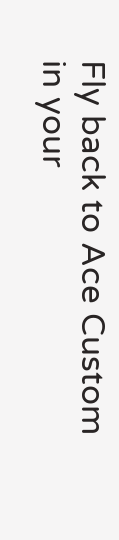Fly back to Ace Custom in your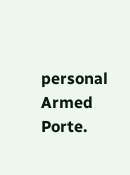personal Armed Porte.